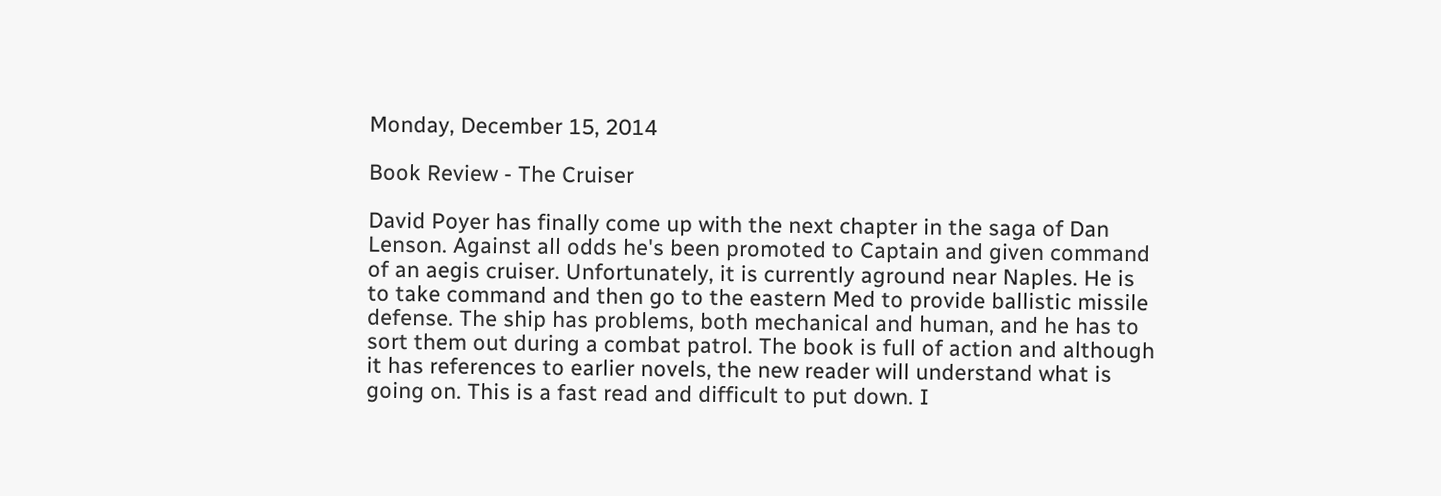Monday, December 15, 2014

Book Review - The Cruiser

David Poyer has finally come up with the next chapter in the saga of Dan Lenson. Against all odds he's been promoted to Captain and given command of an aegis cruiser. Unfortunately, it is currently aground near Naples. He is to take command and then go to the eastern Med to provide ballistic missile defense. The ship has problems, both mechanical and human, and he has to sort them out during a combat patrol. The book is full of action and although it has references to earlier novels, the new reader will understand what is going on. This is a fast read and difficult to put down. I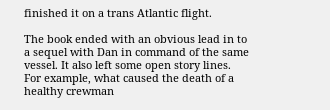finished it on a trans Atlantic flight.

The book ended with an obvious lead in to a sequel with Dan in command of the same vessel. It also left some open story lines. For example, what caused the death of a healthy crewman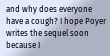and why does everyone have a cough? I hope Poyer writes the sequel soon because I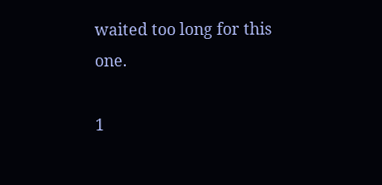waited too long for this one.

1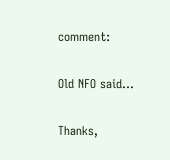comment:

Old NFO said...

Thanks,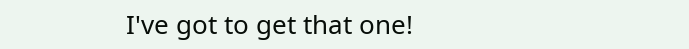I've got to get that one!